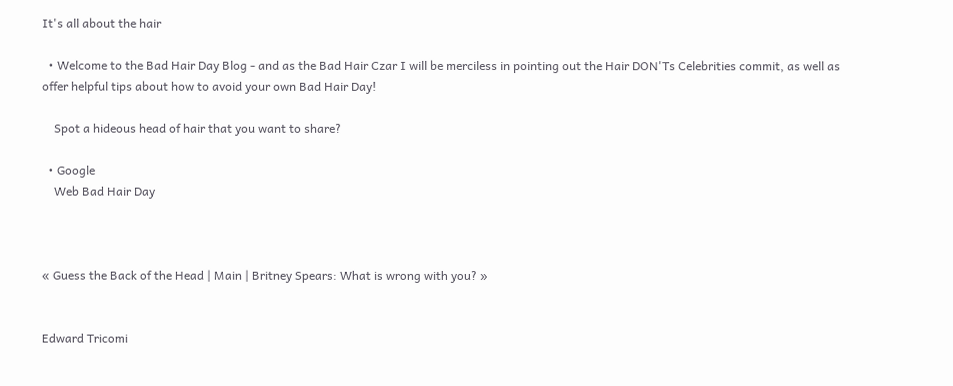It's all about the hair

  • Welcome to the Bad Hair Day Blog - and as the Bad Hair Czar I will be merciless in pointing out the Hair DON'Ts Celebrities commit, as well as offer helpful tips about how to avoid your own Bad Hair Day!

    Spot a hideous head of hair that you want to share?

  • Google
    Web Bad Hair Day



« Guess the Back of the Head | Main | Britney Spears: What is wrong with you? »


Edward Tricomi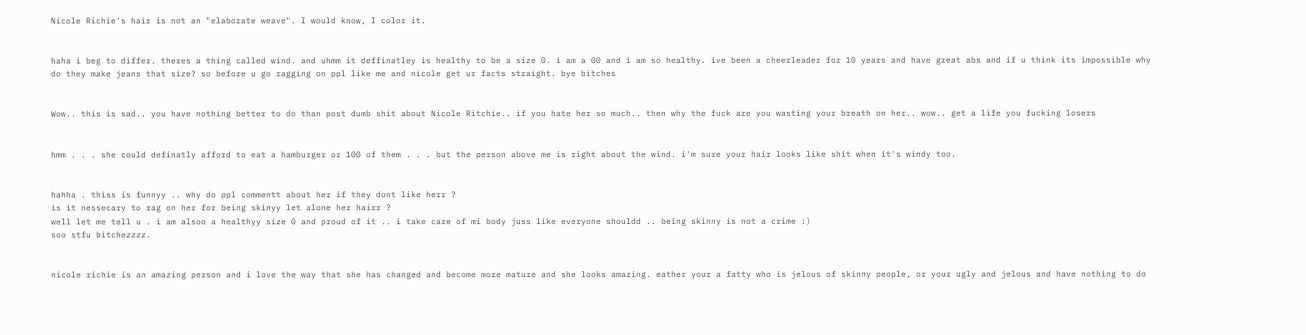Nicole Richie's hair is not an "elaborate weave". I would know, I color it.


haha i beg to differ. theres a thing called wind. and uhmm it deffinatley is healthy to be a size 0. i am a 00 and i am so healthy. ive been a cheerleader for 10 years and have great abs and if u think its impossible why do they make jeans that size? so before u go ragging on ppl like me and nicole get ur facts straight. bye bitches


Wow.. this is sad.. you have nothing better to do than post dumb shit about Nicole Ritchie.. if you hate her so much.. then why the fuck are you wasting your breath on her.. wow.. get a life you fucking losers


hmm . . . she could definatly afford to eat a hamburger or 100 of them . . . but the person above me is right about the wind. i'm sure your hair looks like shit when it's windy too.


hahha . thiss is funnyy .. why do ppl commentt about her if they dont like herr ?
is it nessecary to rag on her for being skinyy let alone her hairr ?
well let me tell u . i am alsoo a healthyy size 0 and proud of it .. i take care of mi body juss like everyone shouldd .. being skinny is not a crime :)
soo stfu bitchezzzz.


nicole richie is an amazing person and i love the way that she has changed and become more mature and she looks amazing. eather your a fatty who is jelous of skinny people, or your ugly and jelous and have nothing to do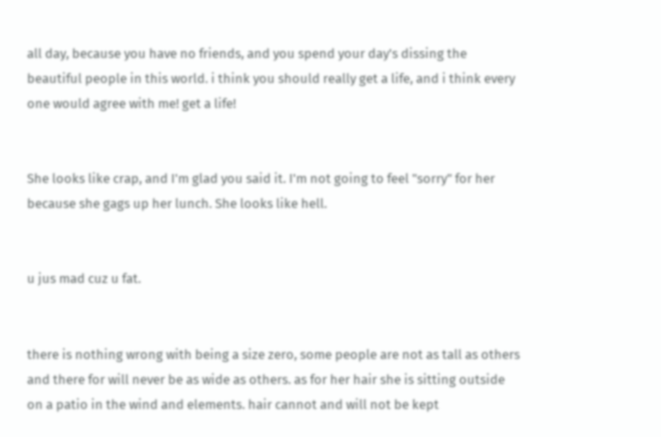all day, because you have no friends, and you spend your day's dissing the beautiful people in this world. i think you should really get a life, and i think every one would agree with me! get a life!


She looks like crap, and I'm glad you said it. I'm not going to feel "sorry" for her because she gags up her lunch. She looks like hell.


u jus mad cuz u fat.


there is nothing wrong with being a size zero, some people are not as tall as others and there for will never be as wide as others. as for her hair she is sitting outside on a patio in the wind and elements. hair cannot and will not be kept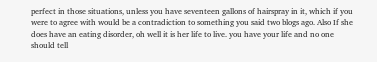perfect in those situations, unless you have seventeen gallons of hairspray in it, which if you were to agree with would be a contradiction to something you said two blogs ago. Also If she does have an eating disorder, oh well it is her life to live. you have your life and no one should tell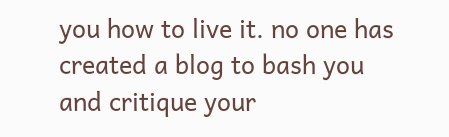you how to live it. no one has created a blog to bash you and critique your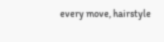every move, hairstyle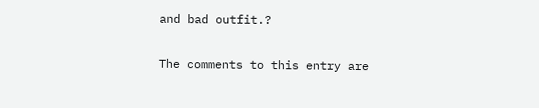and bad outfit.?

The comments to this entry are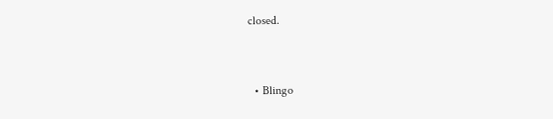closed.


  • Blingo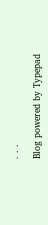. . .

Blog powered by Typepad